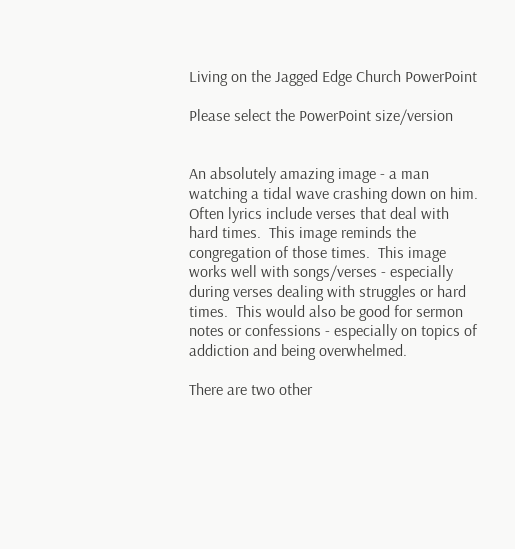Living on the Jagged Edge Church PowerPoint

Please select the PowerPoint size/version


An absolutely amazing image - a man watching a tidal wave crashing down on him. Often lyrics include verses that deal with hard times.  This image reminds the congregation of those times.  This image works well with songs/verses - especially during verses dealing with struggles or hard times.  This would also be good for sermon notes or confessions - especially on topics of addiction and being overwhelmed.

There are two other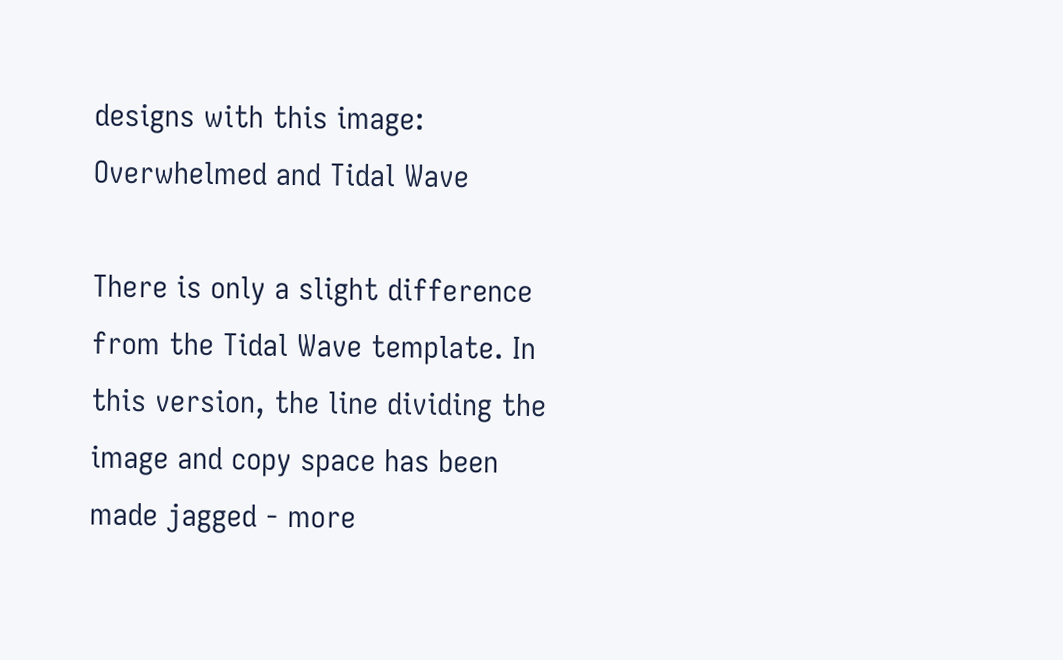designs with this image: Overwhelmed and Tidal Wave

There is only a slight difference from the Tidal Wave template. In this version, the line dividing the image and copy space has been made jagged - more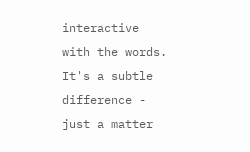interactive with the words.  It's a subtle difference - just a matter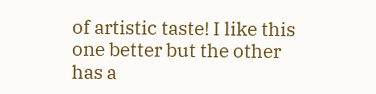of artistic taste! I like this one better but the other has a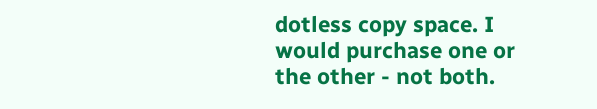dotless copy space. I would purchase one or the other - not both.